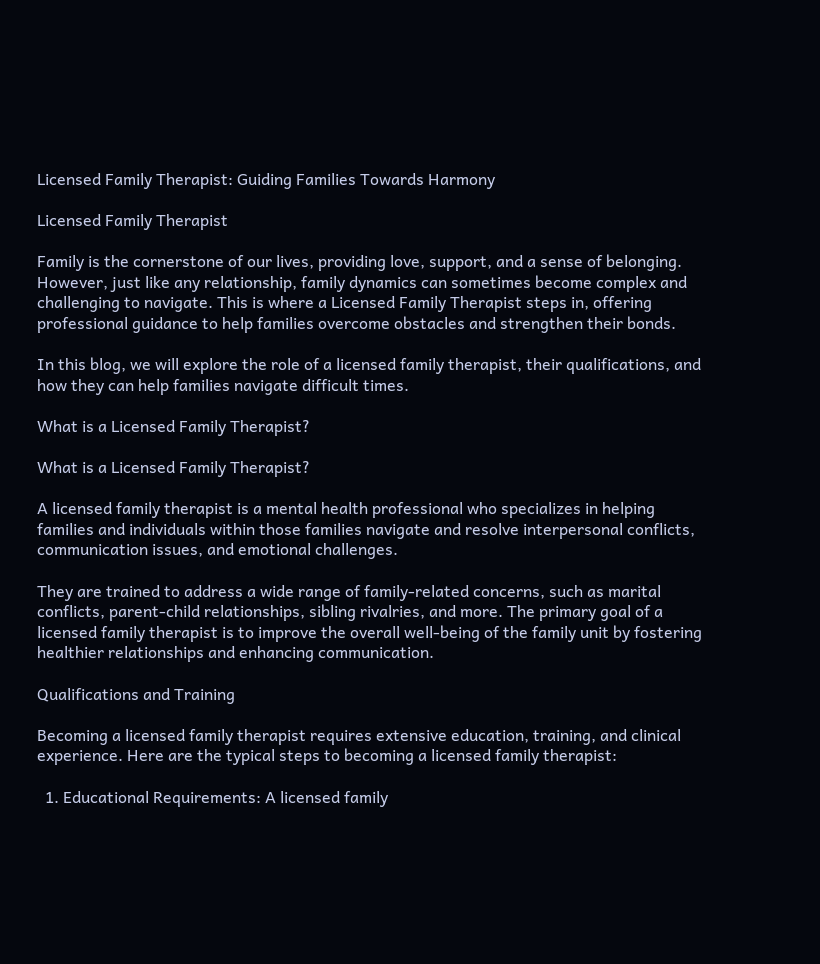Licensed Family Therapist: Guiding Families Towards Harmony

Licensed Family Therapist

Family is the cornerstone of our lives, providing love, support, and a sense of belonging. However, just like any relationship, family dynamics can sometimes become complex and challenging to navigate. This is where a Licensed Family Therapist steps in, offering professional guidance to help families overcome obstacles and strengthen their bonds.

In this blog, we will explore the role of a licensed family therapist, their qualifications, and how they can help families navigate difficult times.

What is a Licensed Family Therapist?

What is a Licensed Family Therapist?

A licensed family therapist is a mental health professional who specializes in helping families and individuals within those families navigate and resolve interpersonal conflicts, communication issues, and emotional challenges.

They are trained to address a wide range of family-related concerns, such as marital conflicts, parent-child relationships, sibling rivalries, and more. The primary goal of a licensed family therapist is to improve the overall well-being of the family unit by fostering healthier relationships and enhancing communication.

Qualifications and Training

Becoming a licensed family therapist requires extensive education, training, and clinical experience. Here are the typical steps to becoming a licensed family therapist:

  1. Educational Requirements: A licensed family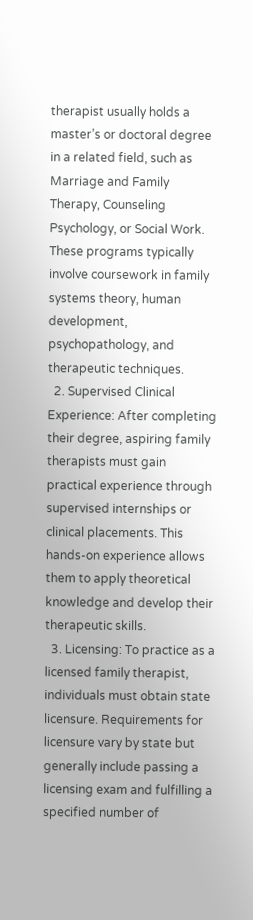therapist usually holds a master’s or doctoral degree in a related field, such as Marriage and Family Therapy, Counseling Psychology, or Social Work. These programs typically involve coursework in family systems theory, human development, psychopathology, and therapeutic techniques.
  2. Supervised Clinical Experience: After completing their degree, aspiring family therapists must gain practical experience through supervised internships or clinical placements. This hands-on experience allows them to apply theoretical knowledge and develop their therapeutic skills.
  3. Licensing: To practice as a licensed family therapist, individuals must obtain state licensure. Requirements for licensure vary by state but generally include passing a licensing exam and fulfilling a specified number of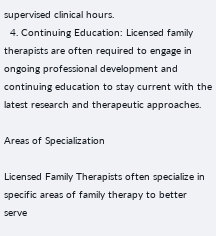supervised clinical hours.
  4. Continuing Education: Licensed family therapists are often required to engage in ongoing professional development and continuing education to stay current with the latest research and therapeutic approaches.

Areas of Specialization

Licensed Family Therapists often specialize in specific areas of family therapy to better serve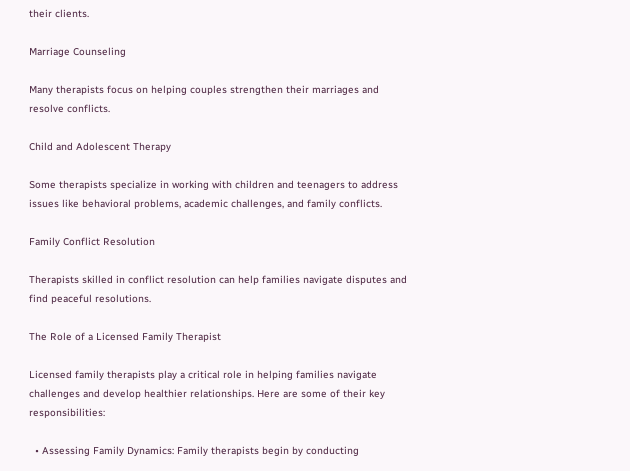their clients.

Marriage Counseling

Many therapists focus on helping couples strengthen their marriages and resolve conflicts.

Child and Adolescent Therapy

Some therapists specialize in working with children and teenagers to address issues like behavioral problems, academic challenges, and family conflicts.

Family Conflict Resolution

Therapists skilled in conflict resolution can help families navigate disputes and find peaceful resolutions.

The Role of a Licensed Family Therapist

Licensed family therapists play a critical role in helping families navigate challenges and develop healthier relationships. Here are some of their key responsibilities:

  • Assessing Family Dynamics: Family therapists begin by conducting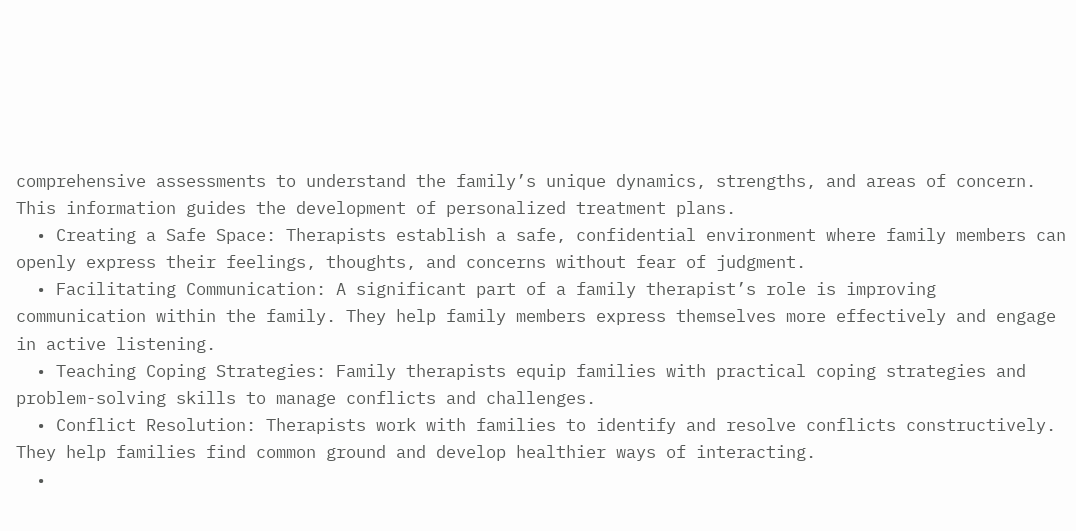comprehensive assessments to understand the family’s unique dynamics, strengths, and areas of concern. This information guides the development of personalized treatment plans.
  • Creating a Safe Space: Therapists establish a safe, confidential environment where family members can openly express their feelings, thoughts, and concerns without fear of judgment.
  • Facilitating Communication: A significant part of a family therapist’s role is improving communication within the family. They help family members express themselves more effectively and engage in active listening.
  • Teaching Coping Strategies: Family therapists equip families with practical coping strategies and problem-solving skills to manage conflicts and challenges.
  • Conflict Resolution: Therapists work with families to identify and resolve conflicts constructively. They help families find common ground and develop healthier ways of interacting.
  •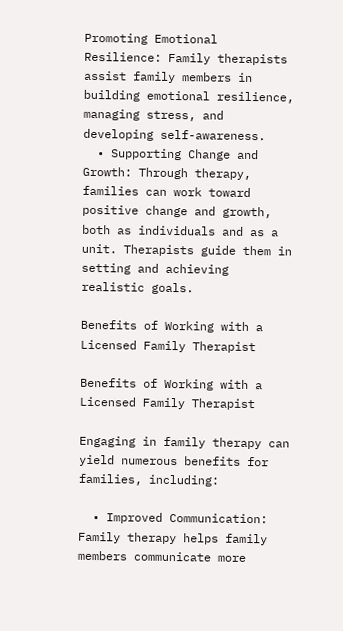Promoting Emotional Resilience: Family therapists assist family members in building emotional resilience, managing stress, and developing self-awareness.
  • Supporting Change and Growth: Through therapy, families can work toward positive change and growth, both as individuals and as a unit. Therapists guide them in setting and achieving realistic goals.

Benefits of Working with a Licensed Family Therapist

Benefits of Working with a Licensed Family Therapist

Engaging in family therapy can yield numerous benefits for families, including:

  • Improved Communication: Family therapy helps family members communicate more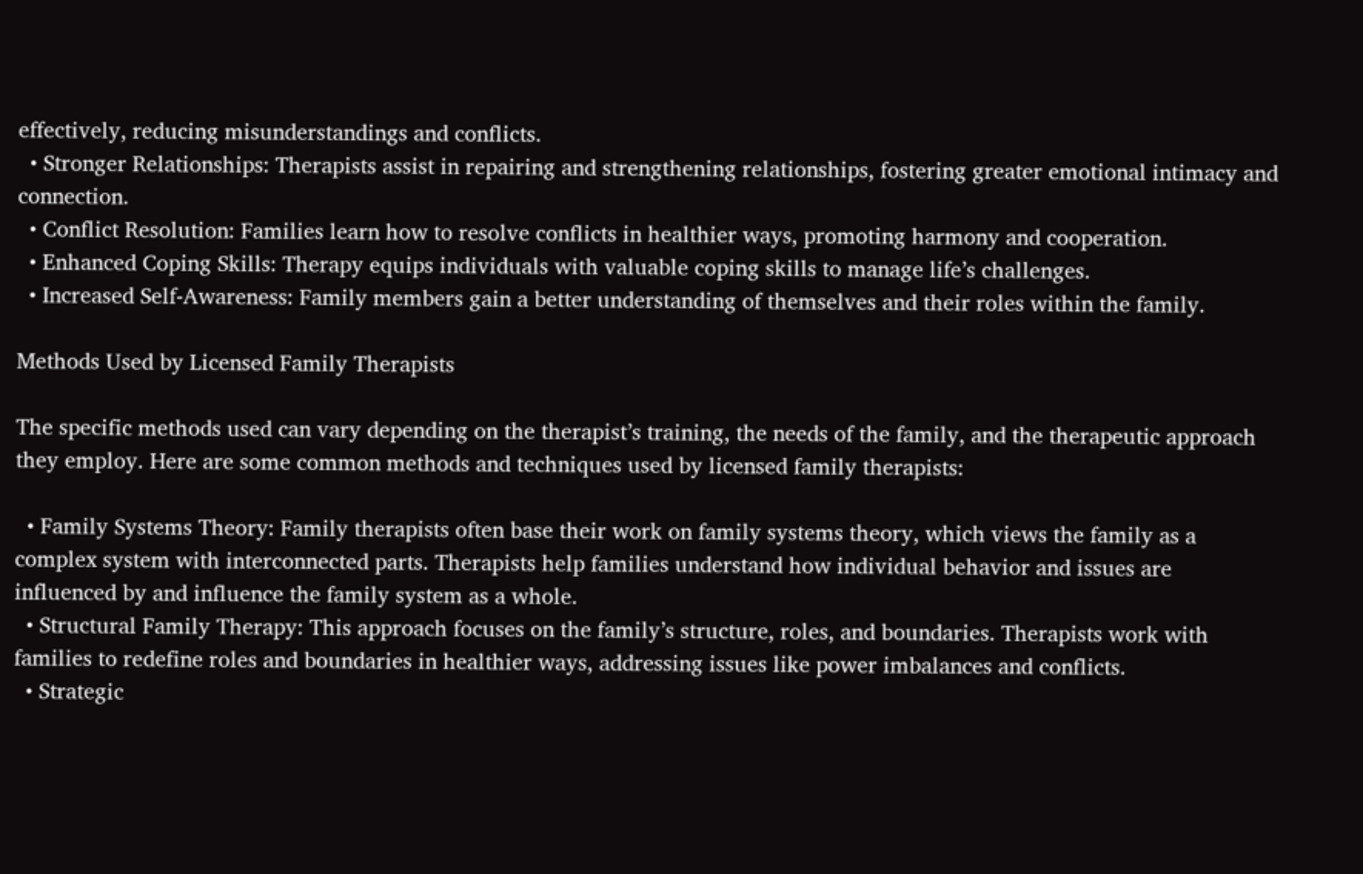effectively, reducing misunderstandings and conflicts.
  • Stronger Relationships: Therapists assist in repairing and strengthening relationships, fostering greater emotional intimacy and connection.
  • Conflict Resolution: Families learn how to resolve conflicts in healthier ways, promoting harmony and cooperation.
  • Enhanced Coping Skills: Therapy equips individuals with valuable coping skills to manage life’s challenges.
  • Increased Self-Awareness: Family members gain a better understanding of themselves and their roles within the family.

Methods Used by Licensed Family Therapists

The specific methods used can vary depending on the therapist’s training, the needs of the family, and the therapeutic approach they employ. Here are some common methods and techniques used by licensed family therapists:

  • Family Systems Theory: Family therapists often base their work on family systems theory, which views the family as a complex system with interconnected parts. Therapists help families understand how individual behavior and issues are influenced by and influence the family system as a whole.
  • Structural Family Therapy: This approach focuses on the family’s structure, roles, and boundaries. Therapists work with families to redefine roles and boundaries in healthier ways, addressing issues like power imbalances and conflicts.
  • Strategic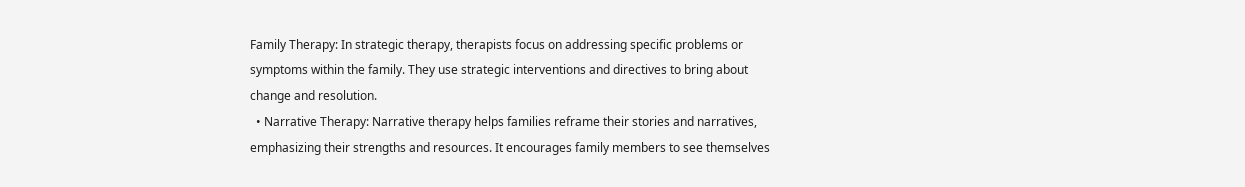Family Therapy: In strategic therapy, therapists focus on addressing specific problems or symptoms within the family. They use strategic interventions and directives to bring about change and resolution.
  • Narrative Therapy: Narrative therapy helps families reframe their stories and narratives, emphasizing their strengths and resources. It encourages family members to see themselves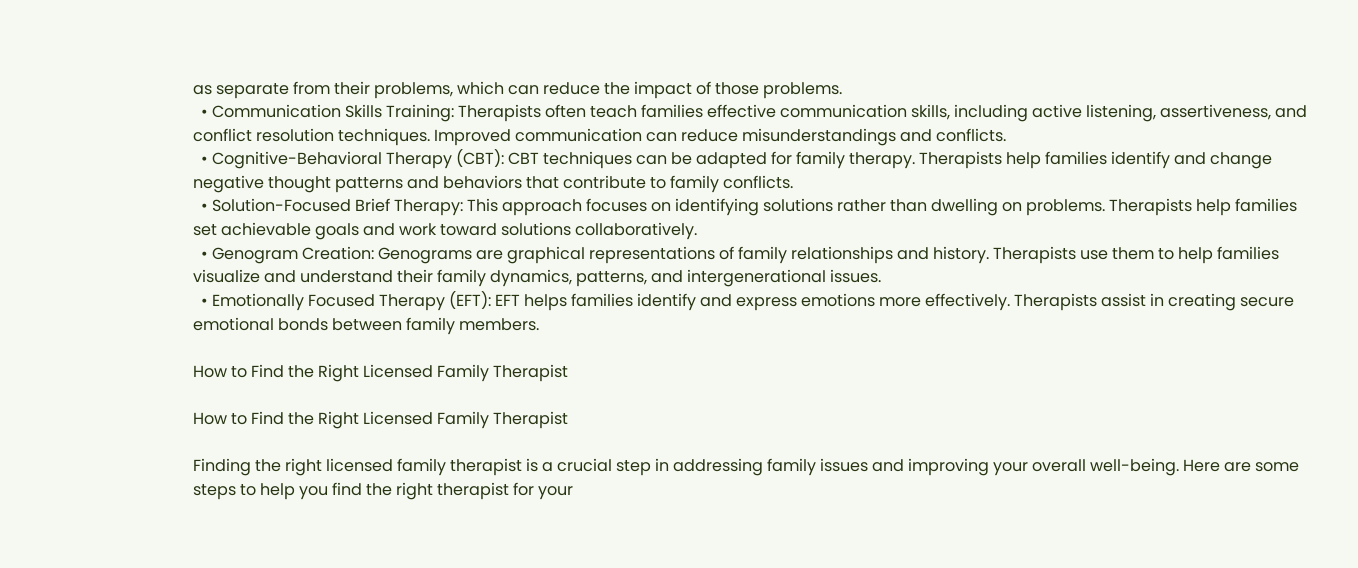as separate from their problems, which can reduce the impact of those problems.
  • Communication Skills Training: Therapists often teach families effective communication skills, including active listening, assertiveness, and conflict resolution techniques. Improved communication can reduce misunderstandings and conflicts.
  • Cognitive-Behavioral Therapy (CBT): CBT techniques can be adapted for family therapy. Therapists help families identify and change negative thought patterns and behaviors that contribute to family conflicts.
  • Solution-Focused Brief Therapy: This approach focuses on identifying solutions rather than dwelling on problems. Therapists help families set achievable goals and work toward solutions collaboratively.
  • Genogram Creation: Genograms are graphical representations of family relationships and history. Therapists use them to help families visualize and understand their family dynamics, patterns, and intergenerational issues.
  • Emotionally Focused Therapy (EFT): EFT helps families identify and express emotions more effectively. Therapists assist in creating secure emotional bonds between family members.

How to Find the Right Licensed Family Therapist

How to Find the Right Licensed Family Therapist

Finding the right licensed family therapist is a crucial step in addressing family issues and improving your overall well-being. Here are some steps to help you find the right therapist for your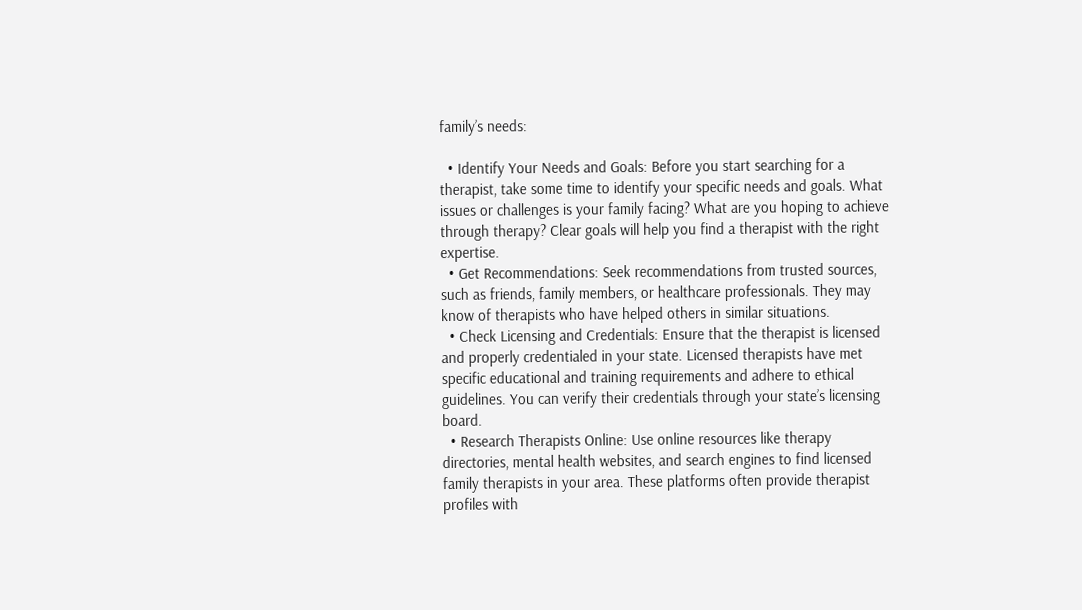family’s needs:

  • Identify Your Needs and Goals: Before you start searching for a therapist, take some time to identify your specific needs and goals. What issues or challenges is your family facing? What are you hoping to achieve through therapy? Clear goals will help you find a therapist with the right expertise.
  • Get Recommendations: Seek recommendations from trusted sources, such as friends, family members, or healthcare professionals. They may know of therapists who have helped others in similar situations.
  • Check Licensing and Credentials: Ensure that the therapist is licensed and properly credentialed in your state. Licensed therapists have met specific educational and training requirements and adhere to ethical guidelines. You can verify their credentials through your state’s licensing board.
  • Research Therapists Online: Use online resources like therapy directories, mental health websites, and search engines to find licensed family therapists in your area. These platforms often provide therapist profiles with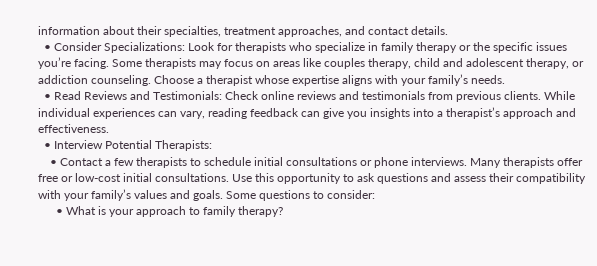information about their specialties, treatment approaches, and contact details.
  • Consider Specializations: Look for therapists who specialize in family therapy or the specific issues you’re facing. Some therapists may focus on areas like couples therapy, child and adolescent therapy, or addiction counseling. Choose a therapist whose expertise aligns with your family’s needs.
  • Read Reviews and Testimonials: Check online reviews and testimonials from previous clients. While individual experiences can vary, reading feedback can give you insights into a therapist’s approach and effectiveness.
  • Interview Potential Therapists:
    • Contact a few therapists to schedule initial consultations or phone interviews. Many therapists offer free or low-cost initial consultations. Use this opportunity to ask questions and assess their compatibility with your family’s values and goals. Some questions to consider:
      • What is your approach to family therapy?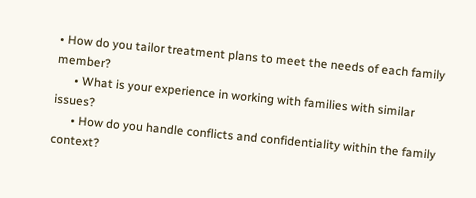• How do you tailor treatment plans to meet the needs of each family member?
      • What is your experience in working with families with similar issues?
      • How do you handle conflicts and confidentiality within the family context?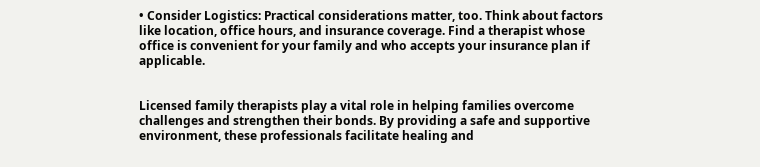• Consider Logistics: Practical considerations matter, too. Think about factors like location, office hours, and insurance coverage. Find a therapist whose office is convenient for your family and who accepts your insurance plan if applicable.


Licensed family therapists play a vital role in helping families overcome challenges and strengthen their bonds. By providing a safe and supportive environment, these professionals facilitate healing and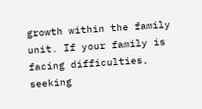growth within the family unit. If your family is facing difficulties, seeking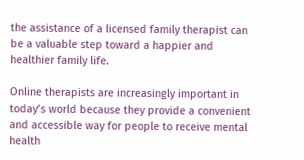the assistance of a licensed family therapist can be a valuable step toward a happier and healthier family life.

Online therapists are increasingly important in today’s world because they provide a convenient and accessible way for people to receive mental health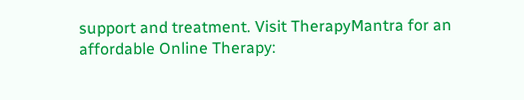support and treatment. Visit TherapyMantra for an affordable Online Therapy: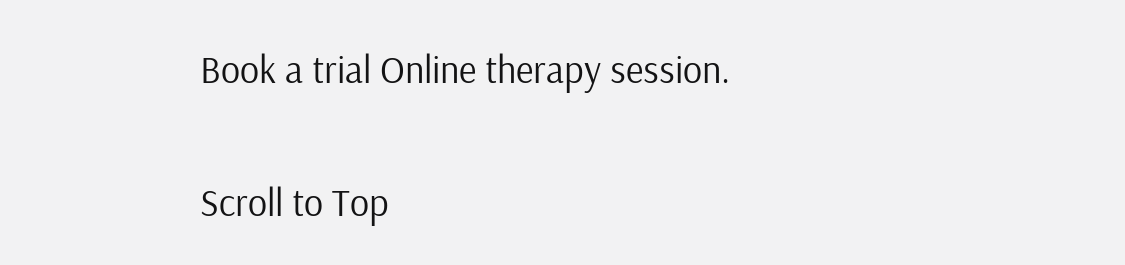Book a trial Online therapy session.

Scroll to Top